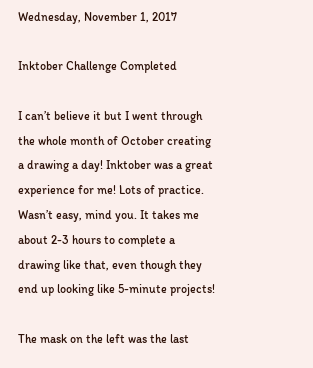Wednesday, November 1, 2017

Inktober Challenge Completed

I can’t believe it but I went through the whole month of October creating a drawing a day! Inktober was a great experience for me! Lots of practice. Wasn’t easy, mind you. It takes me about 2-3 hours to complete a drawing like that, even though they end up looking like 5-minute projects!

The mask on the left was the last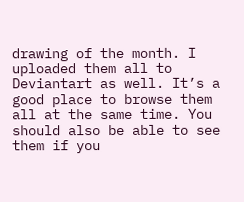drawing of the month. I uploaded them all to Deviantart as well. It’s a good place to browse them all at the same time. You should also be able to see them if you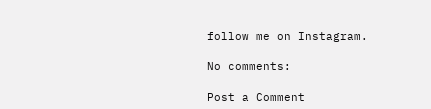follow me on Instagram.

No comments:

Post a Comment